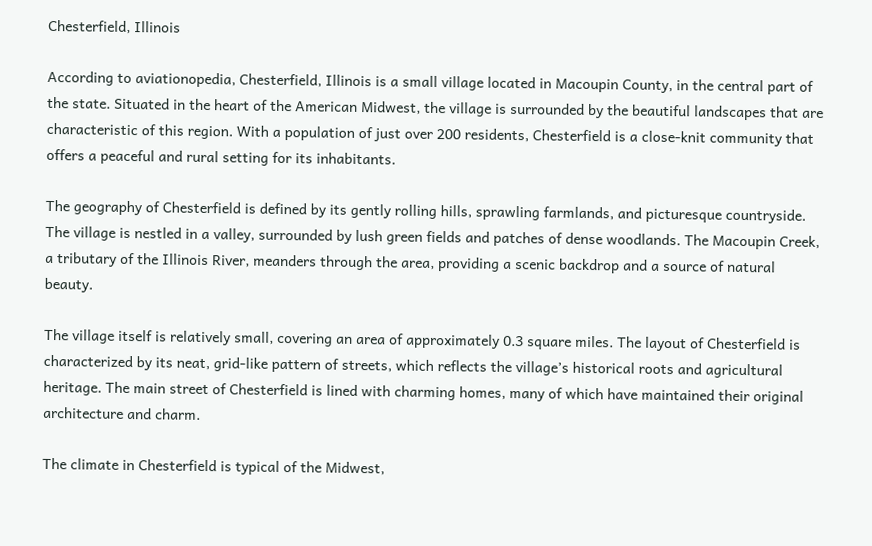Chesterfield, Illinois

According to aviationopedia, Chesterfield, Illinois is a small village located in Macoupin County, in the central part of the state. Situated in the heart of the American Midwest, the village is surrounded by the beautiful landscapes that are characteristic of this region. With a population of just over 200 residents, Chesterfield is a close-knit community that offers a peaceful and rural setting for its inhabitants.

The geography of Chesterfield is defined by its gently rolling hills, sprawling farmlands, and picturesque countryside. The village is nestled in a valley, surrounded by lush green fields and patches of dense woodlands. The Macoupin Creek, a tributary of the Illinois River, meanders through the area, providing a scenic backdrop and a source of natural beauty.

The village itself is relatively small, covering an area of approximately 0.3 square miles. The layout of Chesterfield is characterized by its neat, grid-like pattern of streets, which reflects the village’s historical roots and agricultural heritage. The main street of Chesterfield is lined with charming homes, many of which have maintained their original architecture and charm.

The climate in Chesterfield is typical of the Midwest,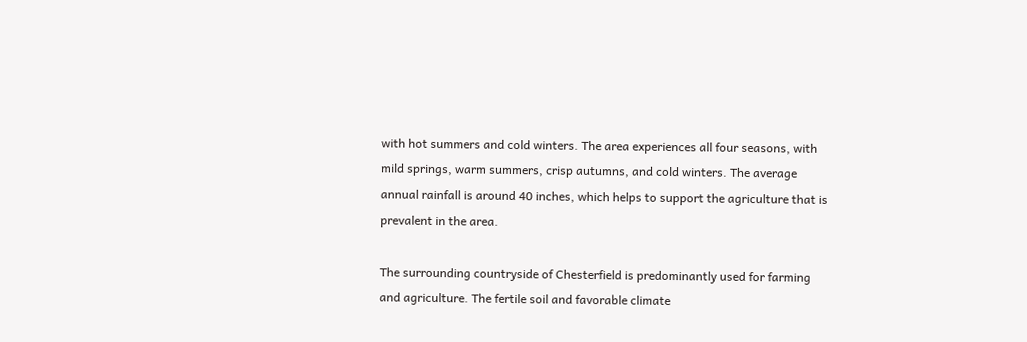with hot summers and cold winters. The area experiences all four seasons, with mild springs, warm summers, crisp autumns, and cold winters. The average annual rainfall is around 40 inches, which helps to support the agriculture that is prevalent in the area.

The surrounding countryside of Chesterfield is predominantly used for farming and agriculture. The fertile soil and favorable climate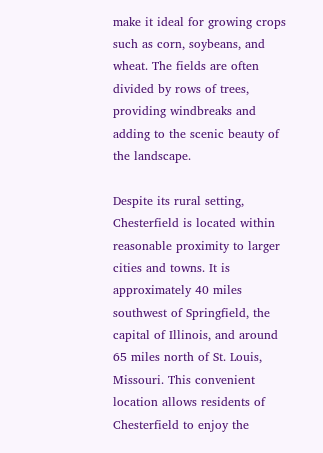make it ideal for growing crops such as corn, soybeans, and wheat. The fields are often divided by rows of trees, providing windbreaks and adding to the scenic beauty of the landscape.

Despite its rural setting, Chesterfield is located within reasonable proximity to larger cities and towns. It is approximately 40 miles southwest of Springfield, the capital of Illinois, and around 65 miles north of St. Louis, Missouri. This convenient location allows residents of Chesterfield to enjoy the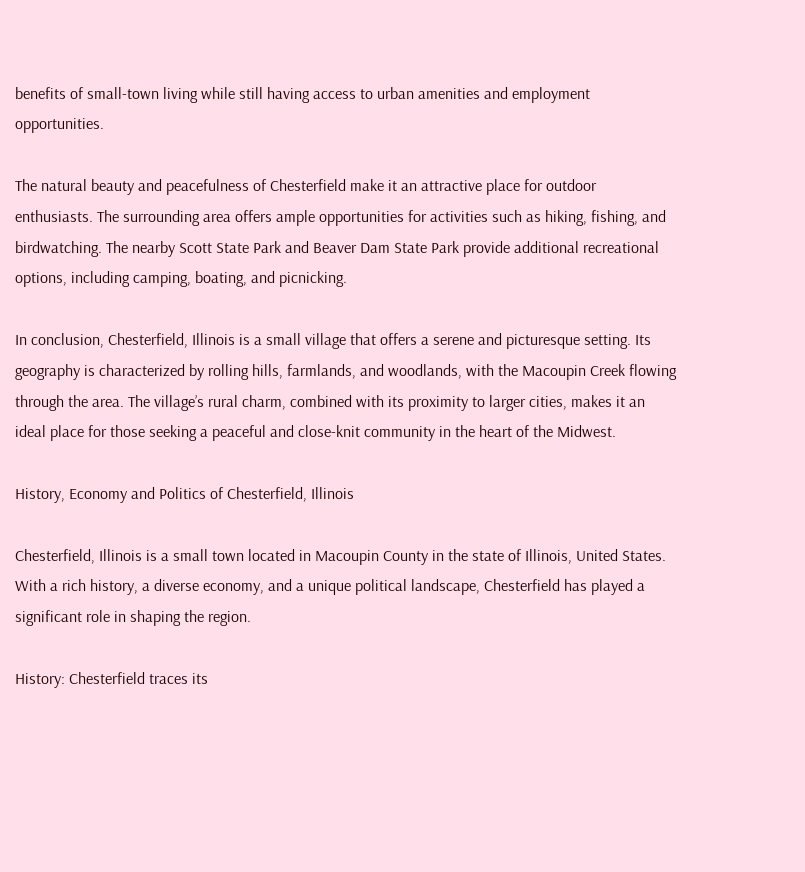benefits of small-town living while still having access to urban amenities and employment opportunities.

The natural beauty and peacefulness of Chesterfield make it an attractive place for outdoor enthusiasts. The surrounding area offers ample opportunities for activities such as hiking, fishing, and birdwatching. The nearby Scott State Park and Beaver Dam State Park provide additional recreational options, including camping, boating, and picnicking.

In conclusion, Chesterfield, Illinois is a small village that offers a serene and picturesque setting. Its geography is characterized by rolling hills, farmlands, and woodlands, with the Macoupin Creek flowing through the area. The village’s rural charm, combined with its proximity to larger cities, makes it an ideal place for those seeking a peaceful and close-knit community in the heart of the Midwest.

History, Economy and Politics of Chesterfield, Illinois

Chesterfield, Illinois is a small town located in Macoupin County in the state of Illinois, United States. With a rich history, a diverse economy, and a unique political landscape, Chesterfield has played a significant role in shaping the region.

History: Chesterfield traces its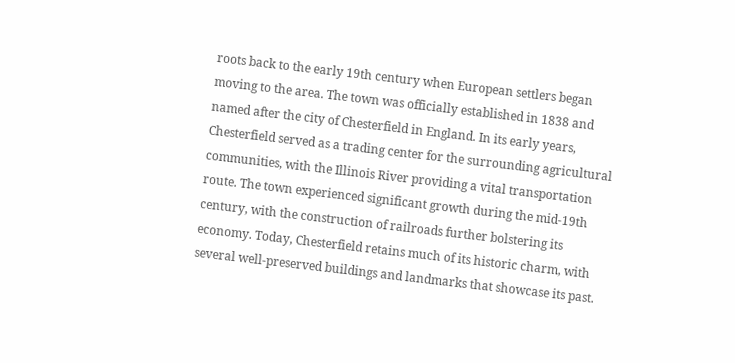roots back to the early 19th century when European settlers began moving to the area. The town was officially established in 1838 and named after the city of Chesterfield in England. In its early years, Chesterfield served as a trading center for the surrounding agricultural communities, with the Illinois River providing a vital transportation route. The town experienced significant growth during the mid-19th century, with the construction of railroads further bolstering its economy. Today, Chesterfield retains much of its historic charm, with several well-preserved buildings and landmarks that showcase its past.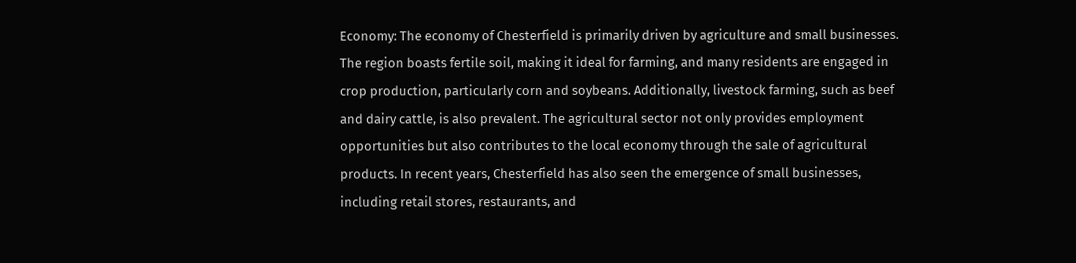Economy: The economy of Chesterfield is primarily driven by agriculture and small businesses. The region boasts fertile soil, making it ideal for farming, and many residents are engaged in crop production, particularly corn and soybeans. Additionally, livestock farming, such as beef and dairy cattle, is also prevalent. The agricultural sector not only provides employment opportunities but also contributes to the local economy through the sale of agricultural products. In recent years, Chesterfield has also seen the emergence of small businesses, including retail stores, restaurants, and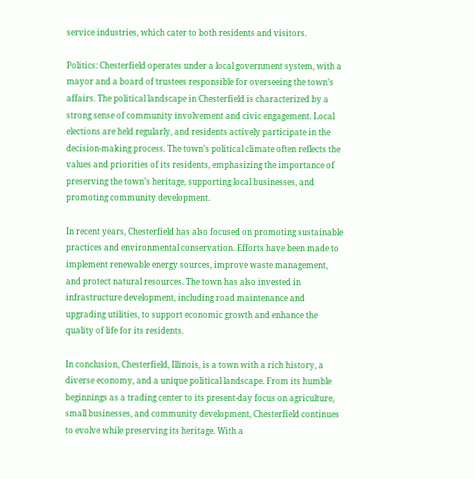service industries, which cater to both residents and visitors.

Politics: Chesterfield operates under a local government system, with a mayor and a board of trustees responsible for overseeing the town’s affairs. The political landscape in Chesterfield is characterized by a strong sense of community involvement and civic engagement. Local elections are held regularly, and residents actively participate in the decision-making process. The town’s political climate often reflects the values and priorities of its residents, emphasizing the importance of preserving the town’s heritage, supporting local businesses, and promoting community development.

In recent years, Chesterfield has also focused on promoting sustainable practices and environmental conservation. Efforts have been made to implement renewable energy sources, improve waste management, and protect natural resources. The town has also invested in infrastructure development, including road maintenance and upgrading utilities, to support economic growth and enhance the quality of life for its residents.

In conclusion, Chesterfield, Illinois, is a town with a rich history, a diverse economy, and a unique political landscape. From its humble beginnings as a trading center to its present-day focus on agriculture, small businesses, and community development, Chesterfield continues to evolve while preserving its heritage. With a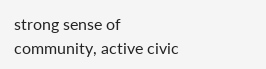strong sense of community, active civic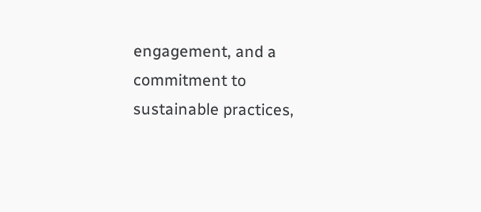engagement, and a commitment to sustainable practices,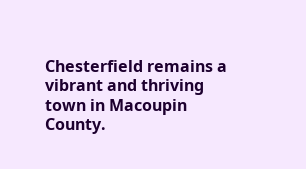Chesterfield remains a vibrant and thriving town in Macoupin County.